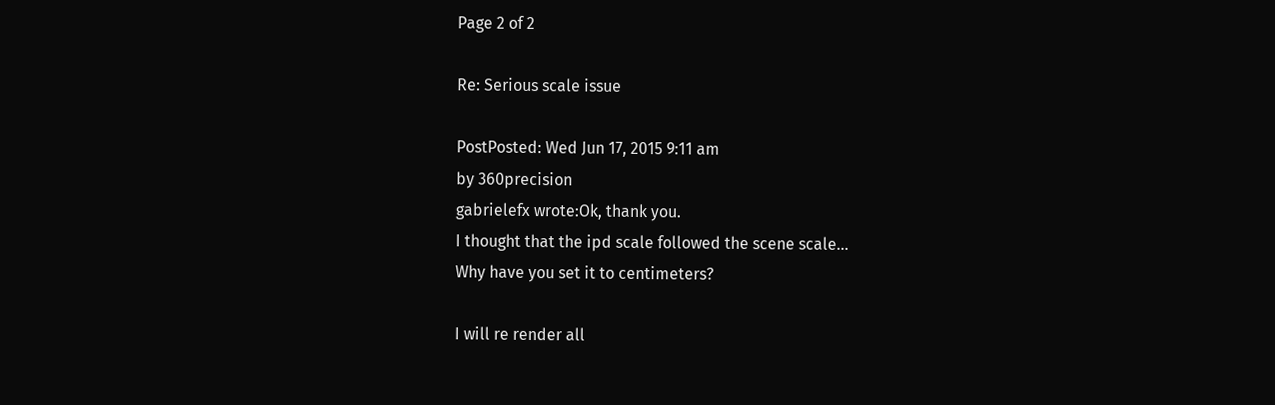Page 2 of 2

Re: Serious scale issue

PostPosted: Wed Jun 17, 2015 9:11 am
by 360precision
gabrielefx wrote:Ok, thank you.
I thought that the ipd scale followed the scene scale...
Why have you set it to centimeters?

I will re render all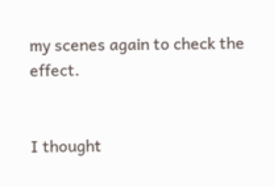my scenes again to check the effect.


I thought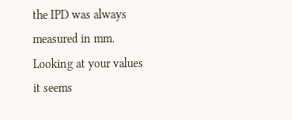the IPD was always measured in mm. Looking at your values it seems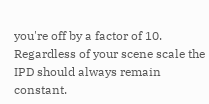you're off by a factor of 10. Regardless of your scene scale the IPD should always remain constant.